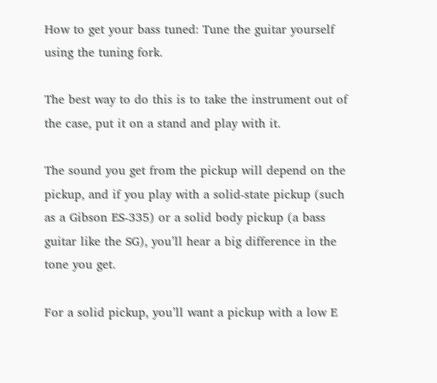How to get your bass tuned: Tune the guitar yourself using the tuning fork.

The best way to do this is to take the instrument out of the case, put it on a stand and play with it.

The sound you get from the pickup will depend on the pickup, and if you play with a solid-state pickup (such as a Gibson ES-335) or a solid body pickup (a bass guitar like the SG), you’ll hear a big difference in the tone you get.

For a solid pickup, you’ll want a pickup with a low E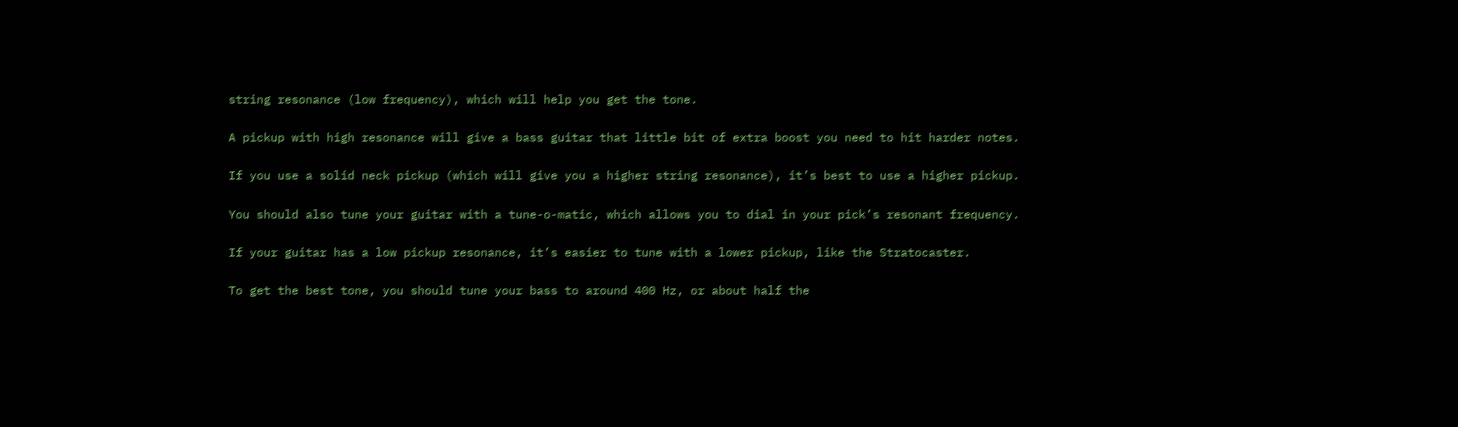string resonance (low frequency), which will help you get the tone.

A pickup with high resonance will give a bass guitar that little bit of extra boost you need to hit harder notes.

If you use a solid neck pickup (which will give you a higher string resonance), it’s best to use a higher pickup.

You should also tune your guitar with a tune-o-matic, which allows you to dial in your pick’s resonant frequency.

If your guitar has a low pickup resonance, it’s easier to tune with a lower pickup, like the Stratocaster.

To get the best tone, you should tune your bass to around 400 Hz, or about half the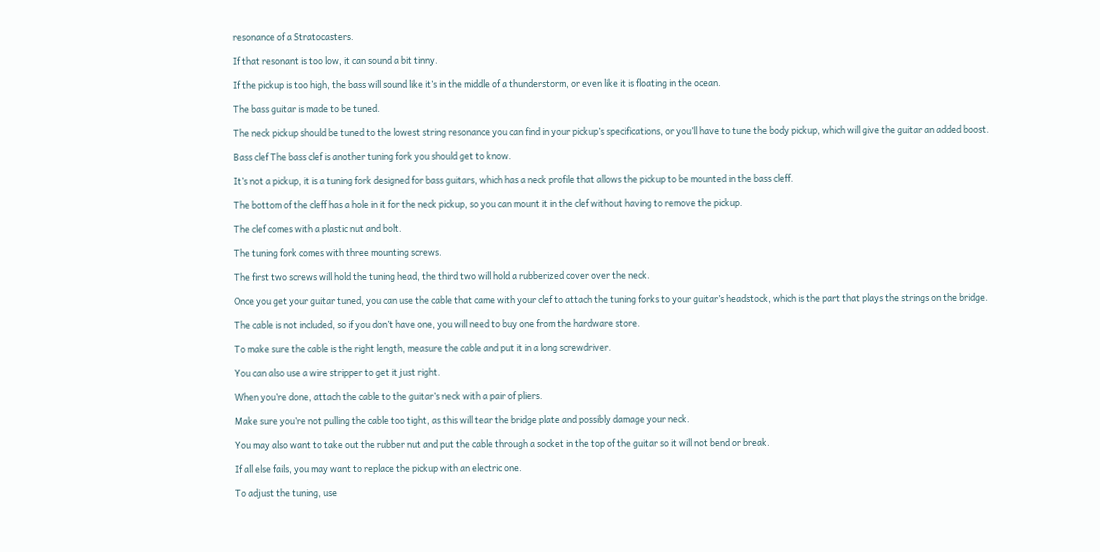resonance of a Stratocasters.

If that resonant is too low, it can sound a bit tinny.

If the pickup is too high, the bass will sound like it’s in the middle of a thunderstorm, or even like it is floating in the ocean.

The bass guitar is made to be tuned.

The neck pickup should be tuned to the lowest string resonance you can find in your pickup’s specifications, or you’ll have to tune the body pickup, which will give the guitar an added boost.

Bass clef The bass clef is another tuning fork you should get to know.

It’s not a pickup, it is a tuning fork designed for bass guitars, which has a neck profile that allows the pickup to be mounted in the bass cleff.

The bottom of the cleff has a hole in it for the neck pickup, so you can mount it in the clef without having to remove the pickup.

The clef comes with a plastic nut and bolt.

The tuning fork comes with three mounting screws.

The first two screws will hold the tuning head, the third two will hold a rubberized cover over the neck.

Once you get your guitar tuned, you can use the cable that came with your clef to attach the tuning forks to your guitar’s headstock, which is the part that plays the strings on the bridge.

The cable is not included, so if you don’t have one, you will need to buy one from the hardware store.

To make sure the cable is the right length, measure the cable and put it in a long screwdriver.

You can also use a wire stripper to get it just right.

When you’re done, attach the cable to the guitar’s neck with a pair of pliers.

Make sure you’re not pulling the cable too tight, as this will tear the bridge plate and possibly damage your neck.

You may also want to take out the rubber nut and put the cable through a socket in the top of the guitar so it will not bend or break.

If all else fails, you may want to replace the pickup with an electric one.

To adjust the tuning, use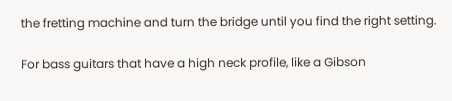the fretting machine and turn the bridge until you find the right setting.

For bass guitars that have a high neck profile, like a Gibson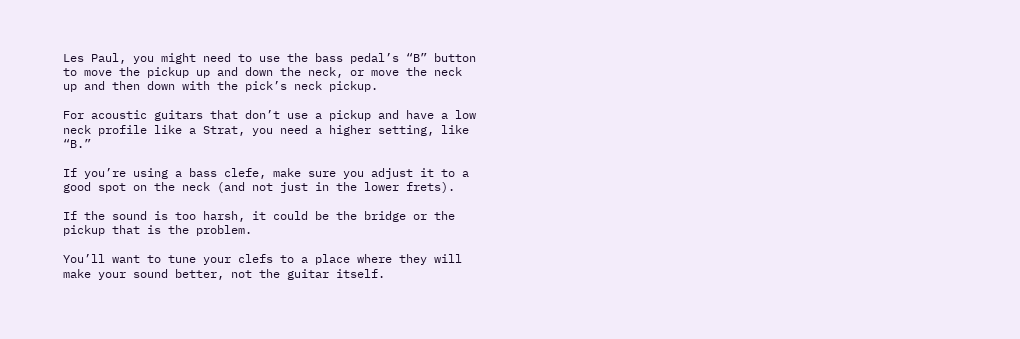Les Paul, you might need to use the bass pedal’s “B” button to move the pickup up and down the neck, or move the neck up and then down with the pick’s neck pickup.

For acoustic guitars that don’t use a pickup and have a low neck profile like a Strat, you need a higher setting, like “B.”

If you’re using a bass clefe, make sure you adjust it to a good spot on the neck (and not just in the lower frets).

If the sound is too harsh, it could be the bridge or the pickup that is the problem.

You’ll want to tune your clefs to a place where they will make your sound better, not the guitar itself.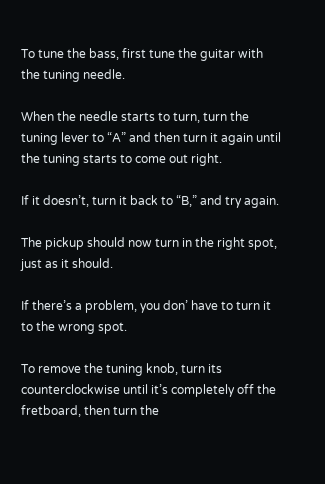To tune the bass, first tune the guitar with the tuning needle.

When the needle starts to turn, turn the tuning lever to “A” and then turn it again until the tuning starts to come out right.

If it doesn’t, turn it back to “B,” and try again.

The pickup should now turn in the right spot, just as it should.

If there’s a problem, you don’ have to turn it to the wrong spot.

To remove the tuning knob, turn its counterclockwise until it’s completely off the fretboard, then turn the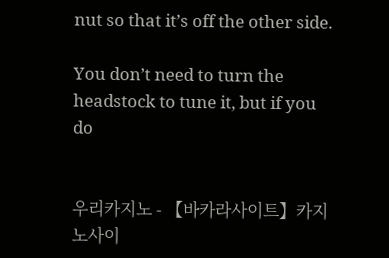nut so that it’s off the other side.

You don’t need to turn the headstock to tune it, but if you do


우리카지노 - 【바카라사이트】카지노사이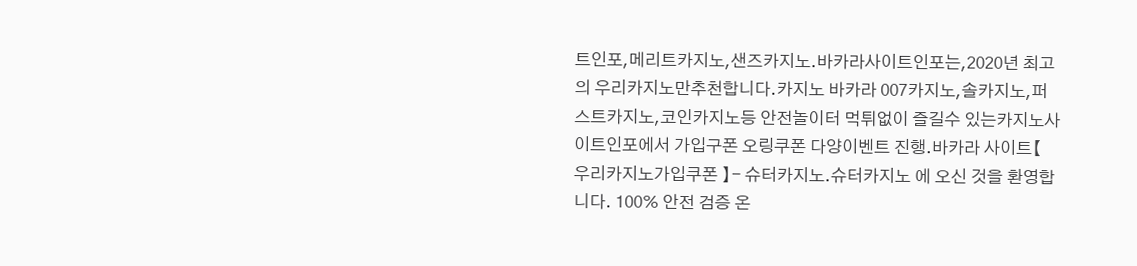트인포,메리트카지노,샌즈카지노.바카라사이트인포는,2020년 최고의 우리카지노만추천합니다.카지노 바카라 007카지노,솔카지노,퍼스트카지노,코인카지노등 안전놀이터 먹튀없이 즐길수 있는카지노사이트인포에서 가입구폰 오링쿠폰 다양이벤트 진행.바카라 사이트【 우리카지노가입쿠폰 】- 슈터카지노.슈터카지노 에 오신 것을 환영합니다. 100% 안전 검증 온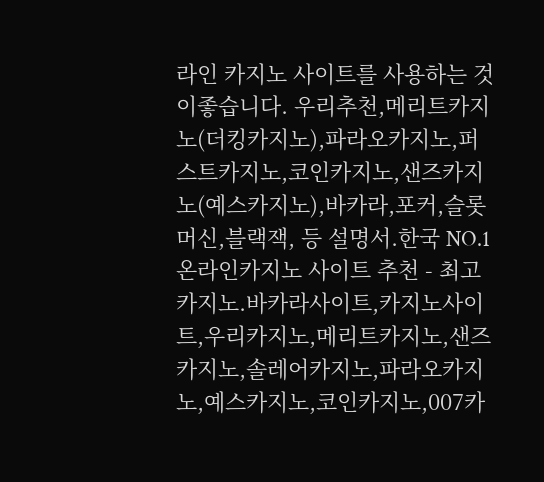라인 카지노 사이트를 사용하는 것이좋습니다. 우리추천,메리트카지노(더킹카지노),파라오카지노,퍼스트카지노,코인카지노,샌즈카지노(예스카지노),바카라,포커,슬롯머신,블랙잭, 등 설명서.한국 NO.1 온라인카지노 사이트 추천 - 최고카지노.바카라사이트,카지노사이트,우리카지노,메리트카지노,샌즈카지노,솔레어카지노,파라오카지노,예스카지노,코인카지노,007카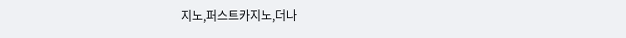지노,퍼스트카지노,더나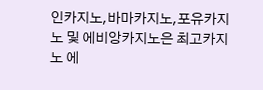인카지노,바마카지노,포유카지노 및 에비앙카지노은 최고카지노 에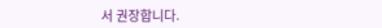서 권장합니다.